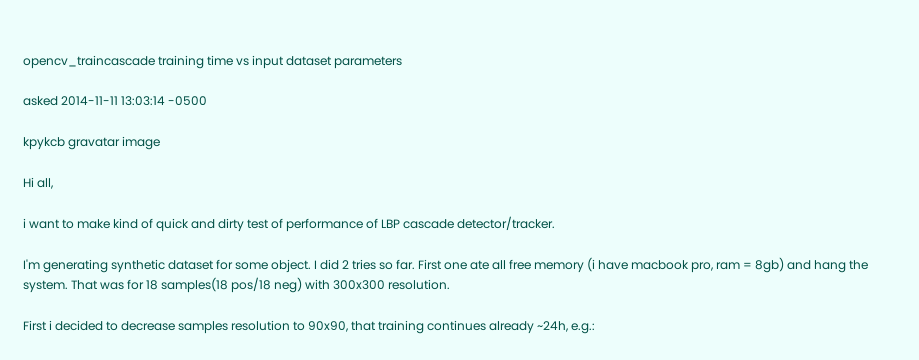opencv_traincascade training time vs input dataset parameters

asked 2014-11-11 13:03:14 -0500

kpykcb gravatar image

Hi all,

i want to make kind of quick and dirty test of performance of LBP cascade detector/tracker.

I'm generating synthetic dataset for some object. I did 2 tries so far. First one ate all free memory (i have macbook pro, ram = 8gb) and hang the system. That was for 18 samples(18 pos/18 neg) with 300x300 resolution.

First i decided to decrease samples resolution to 90x90, that training continues already ~24h, e.g.: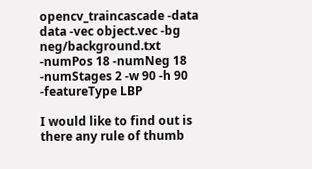opencv_traincascade -data data -vec object.vec -bg neg/background.txt -numPos 18 -numNeg 18 -numStages 2 -w 90 -h 90 -featureType LBP

I would like to find out is there any rule of thumb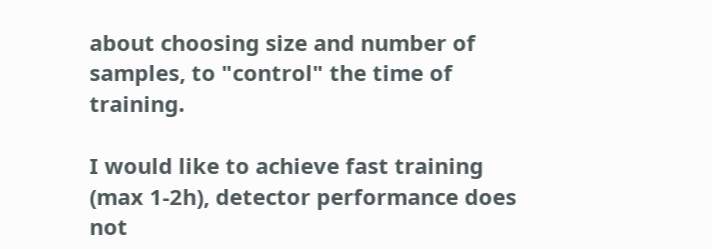about choosing size and number of samples, to "control" the time of training.

I would like to achieve fast training (max 1-2h), detector performance does not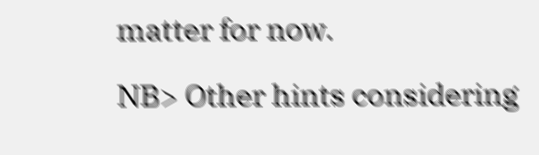matter for now.

NB> Other hints considering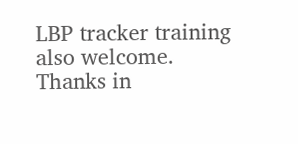LBP tracker training also welcome. Thanks in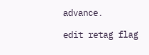advance.

edit retag flag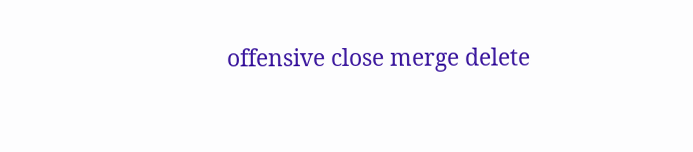offensive close merge delete